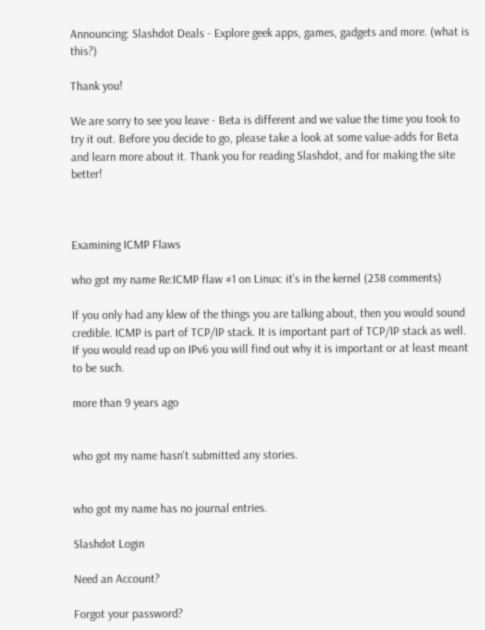Announcing: Slashdot Deals - Explore geek apps, games, gadgets and more. (what is this?)

Thank you!

We are sorry to see you leave - Beta is different and we value the time you took to try it out. Before you decide to go, please take a look at some value-adds for Beta and learn more about it. Thank you for reading Slashdot, and for making the site better!



Examining ICMP Flaws

who got my name Re:ICMP flaw #1 on Linux: it's in the kernel (238 comments)

If you only had any klew of the things you are talking about, then you would sound credible. ICMP is part of TCP/IP stack. It is important part of TCP/IP stack as well. If you would read up on IPv6 you will find out why it is important or at least meant to be such.

more than 9 years ago


who got my name hasn't submitted any stories.


who got my name has no journal entries.

Slashdot Login

Need an Account?

Forgot your password?